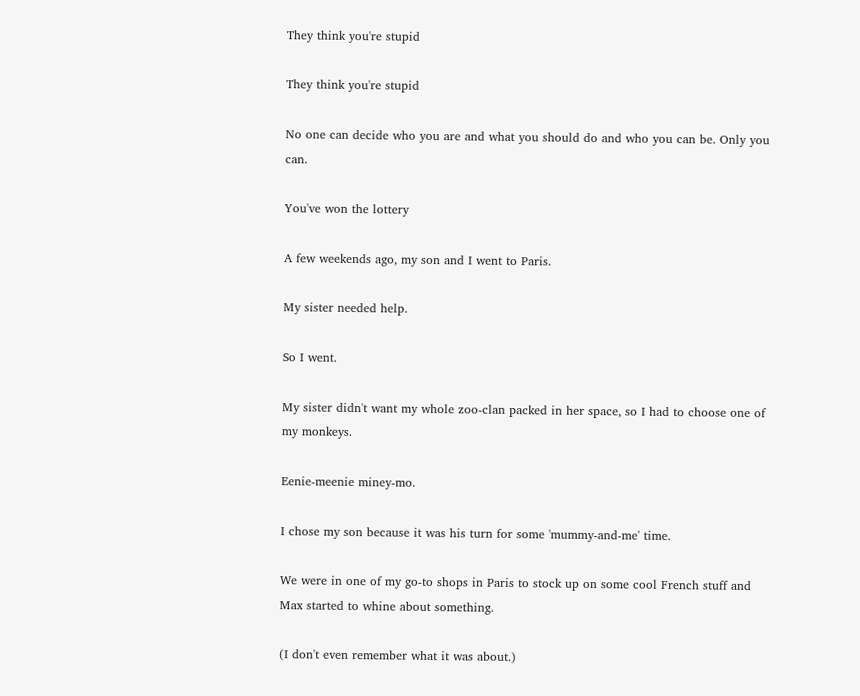They think you're stupid

They think you're stupid

No one can decide who you are and what you should do and who you can be. Only you can.

You've won the lottery

A few weekends ago, my son and I went to Paris.

My sister needed help.

So I went.

My sister didn't want my whole zoo-clan packed in her space, so I had to choose one of my monkeys.

Eenie-meenie miney-mo.

I chose my son because it was his turn for some 'mummy-and-me' time.

We were in one of my go-to shops in Paris to stock up on some cool French stuff and Max started to whine about something.

(I don't even remember what it was about.)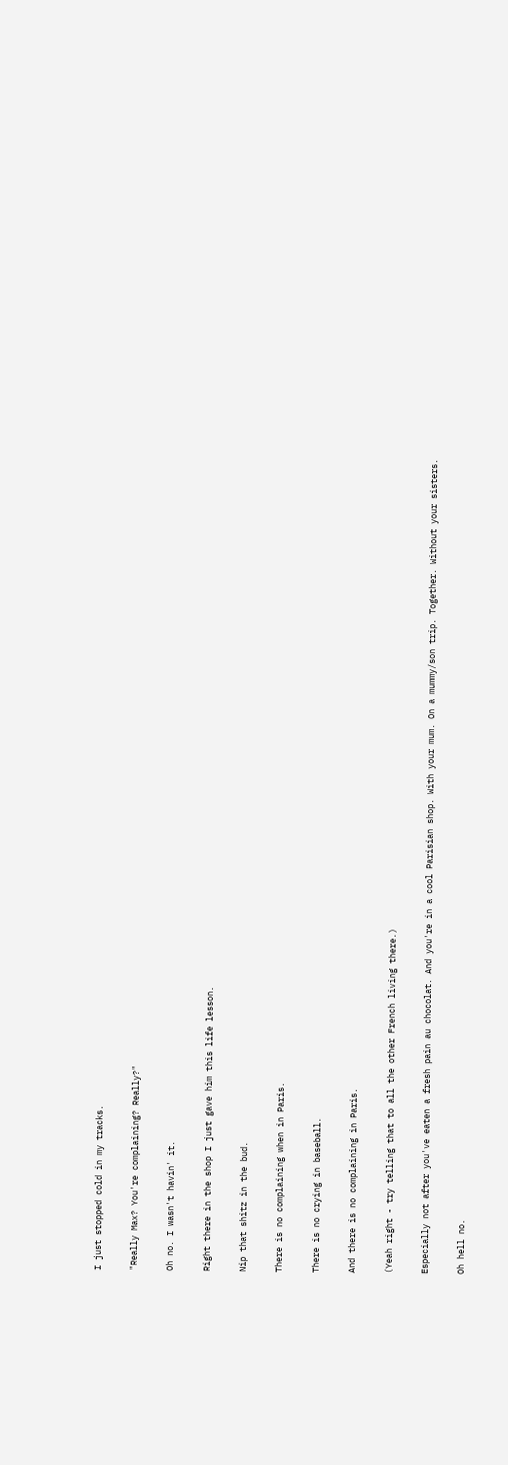I just stopped cold in my tracks.

"Really Max? You're complaining? Really?"

Oh no. I wasn't havin' it.

Right there in the shop I just gave him this life lesson.

Nip that shitz in the bud.

There is no complaining when in Paris.

There is no crying in baseball.

And there is no complaining in Paris.

(Yeah right - try telling that to all the other French living there.)

Especially not after you've eaten a fresh pain au chocolat. And you're in a cool Parisian shop. With your mum. On a mummy/son trip. Together. Without your sisters.

Oh hell no.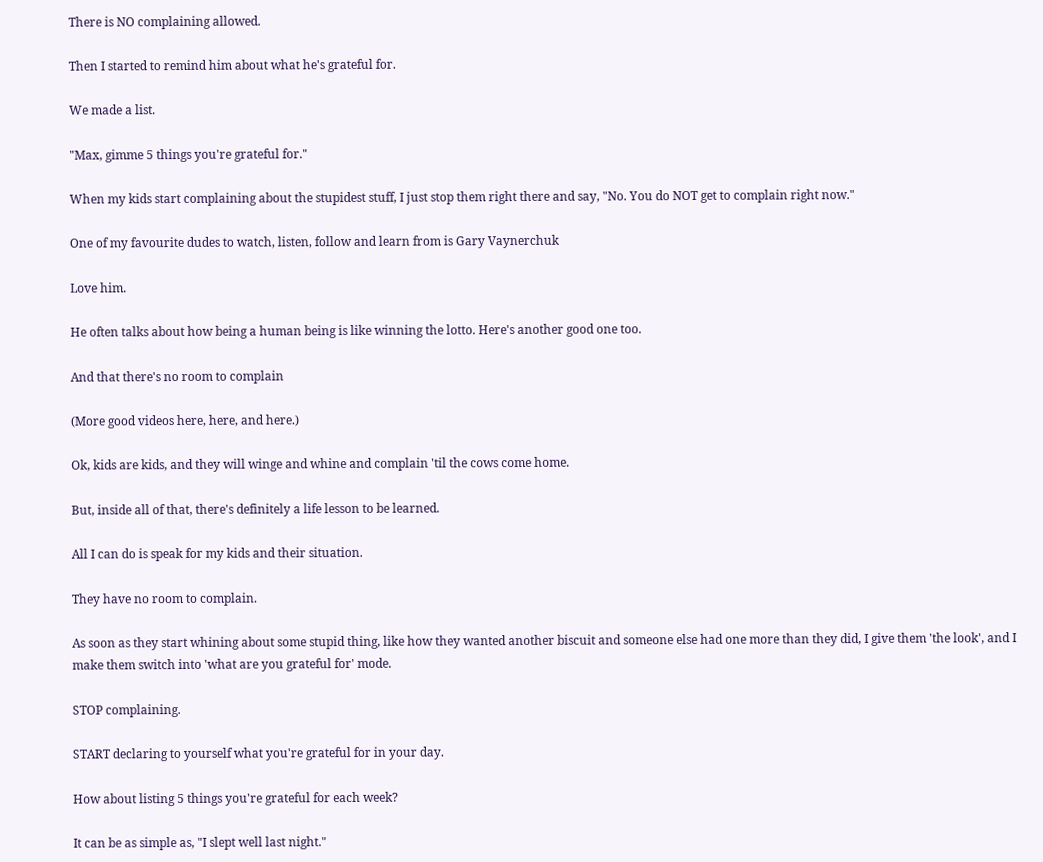There is NO complaining allowed.

Then I started to remind him about what he's grateful for.

We made a list.

"Max, gimme 5 things you're grateful for."

When my kids start complaining about the stupidest stuff, I just stop them right there and say, "No. You do NOT get to complain right now."

One of my favourite dudes to watch, listen, follow and learn from is Gary Vaynerchuk

Love him.

He often talks about how being a human being is like winning the lotto. Here's another good one too.

And that there's no room to complain

(More good videos here, here, and here.)

Ok, kids are kids, and they will winge and whine and complain 'til the cows come home.

But, inside all of that, there's definitely a life lesson to be learned.

All I can do is speak for my kids and their situation.

They have no room to complain.

As soon as they start whining about some stupid thing, like how they wanted another biscuit and someone else had one more than they did, I give them 'the look', and I make them switch into 'what are you grateful for' mode.

STOP complaining.

START declaring to yourself what you're grateful for in your day.

How about listing 5 things you're grateful for each week?

It can be as simple as, "I slept well last night."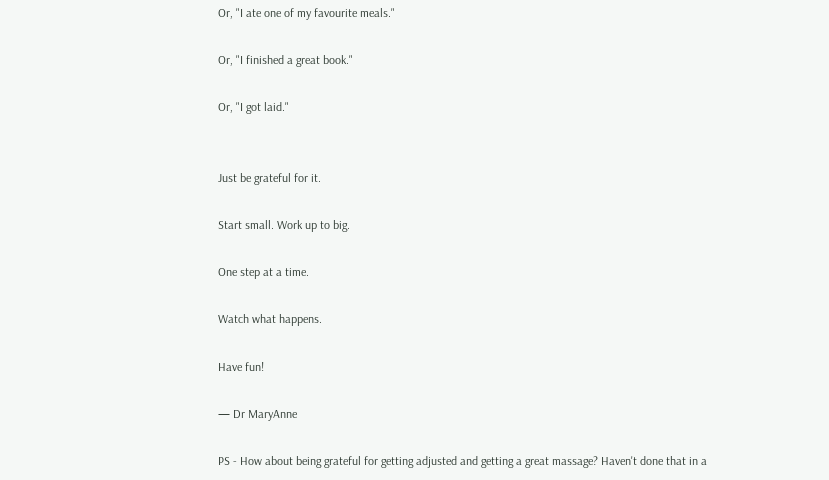Or, "I ate one of my favourite meals."

Or, "I finished a great book."

Or, "I got laid."


Just be grateful for it.

Start small. Work up to big.

One step at a time.

Watch what happens.

Have fun!

— Dr MaryAnne

PS - How about being grateful for getting adjusted and getting a great massage? Haven't done that in a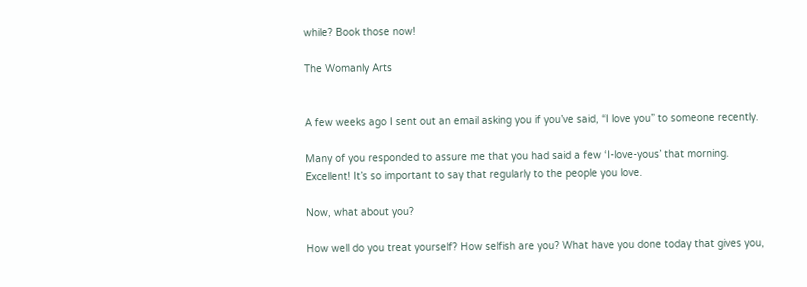while? Book those now!

The Womanly Arts


A few weeks ago I sent out an email asking you if you’ve said, “I love you” to someone recently.

Many of you responded to assure me that you had said a few ‘I-love-yous’ that morning. Excellent! It’s so important to say that regularly to the people you love.

Now, what about you?

How well do you treat yourself? How selfish are you? What have you done today that gives you,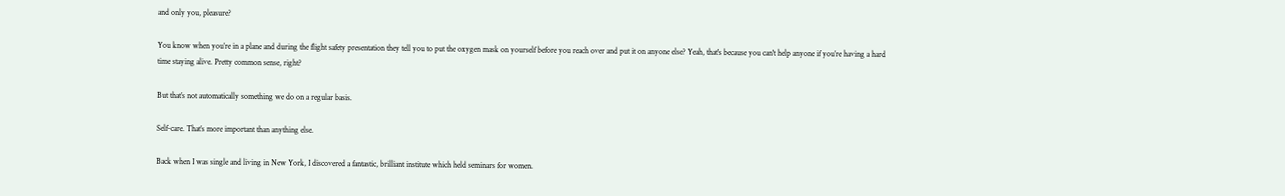and only you, pleasure?

You know when you’re in a plane and during the flight safety presentation they tell you to put the oxygen mask on yourself before you reach over and put it on anyone else? Yeah, that's because you can't help anyone if you’re having a hard time staying alive. Pretty common sense, right?

But that’s not automatically something we do on a regular basis.

Self-care. That’s more important than anything else.

Back when I was single and living in New York, I discovered a fantastic, brilliant institute which held seminars for women.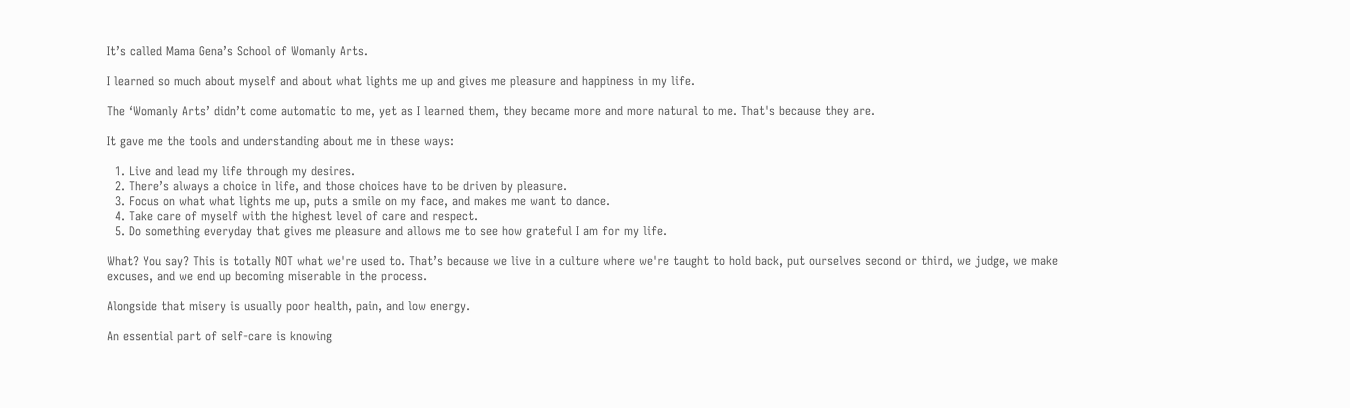It’s called Mama Gena’s School of Womanly Arts.

I learned so much about myself and about what lights me up and gives me pleasure and happiness in my life.

The ‘Womanly Arts’ didn’t come automatic to me, yet as I learned them, they became more and more natural to me. That's because they are.

It gave me the tools and understanding about me in these ways:

  1. Live and lead my life through my desires.
  2. There’s always a choice in life, and those choices have to be driven by pleasure.
  3. Focus on what what lights me up, puts a smile on my face, and makes me want to dance.
  4. Take care of myself with the highest level of care and respect.
  5. Do something everyday that gives me pleasure and allows me to see how grateful I am for my life.

What? You say? This is totally NOT what we're used to. That’s because we live in a culture where we're taught to hold back, put ourselves second or third, we judge, we make excuses, and we end up becoming miserable in the process.

Alongside that misery is usually poor health, pain, and low energy.

An essential part of self-care is knowing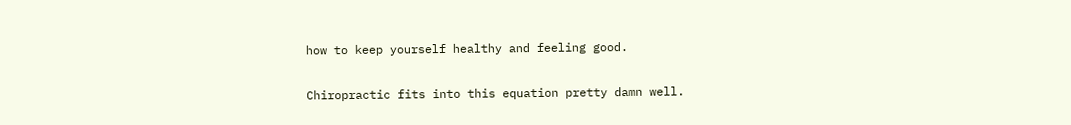how to keep yourself healthy and feeling good.

Chiropractic fits into this equation pretty damn well.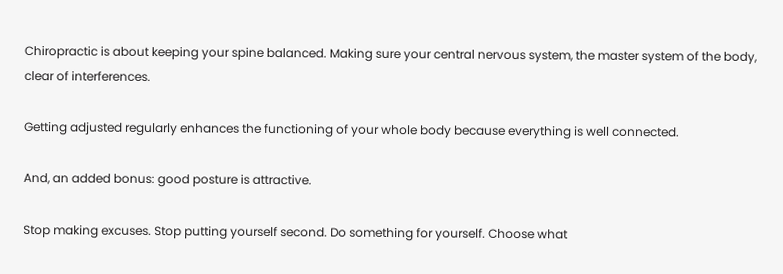Chiropractic is about keeping your spine balanced. Making sure your central nervous system, the master system of the body, clear of interferences.

Getting adjusted regularly enhances the functioning of your whole body because everything is well connected.

And, an added bonus: good posture is attractive.

Stop making excuses. Stop putting yourself second. Do something for yourself. Choose what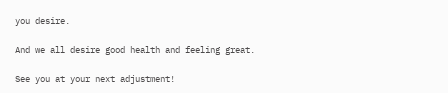you desire.

And we all desire good health and feeling great.

See you at your next adjustment!